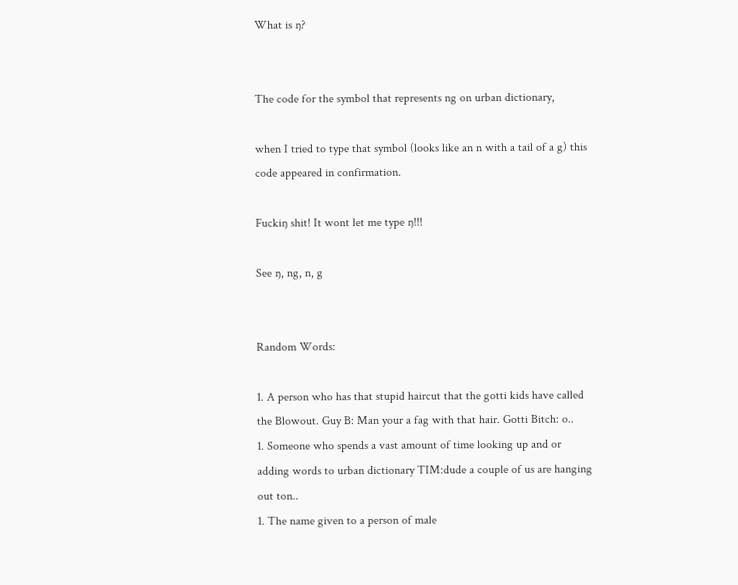What is ŋ?


The code for the symbol that represents ng on urban dictionary,

when I tried to type that symbol (looks like an n with a tail of a g) this code appeared in confirmation.

Fuckiŋ shit! It wont let me type ŋ!!!

See ŋ, ng, n, g


Random Words:

1. A person who has that stupid haircut that the gotti kids have called the Blowout. Guy B: Man your a fag with that hair. Gotti Bitch: o..
1. Someone who spends a vast amount of time looking up and or adding words to urban dictionary TIM:dude a couple of us are hanging out ton..
1. The name given to a person of male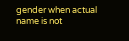gender when actual name is not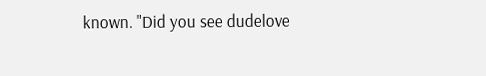known. "Did you see dudelove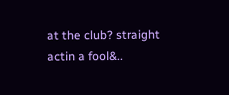at the club? straight actin a fool&..